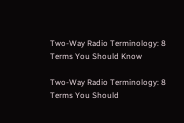Two-Way Radio Terminology: 8 Terms You Should Know

Two-Way Radio Terminology: 8 Terms You Should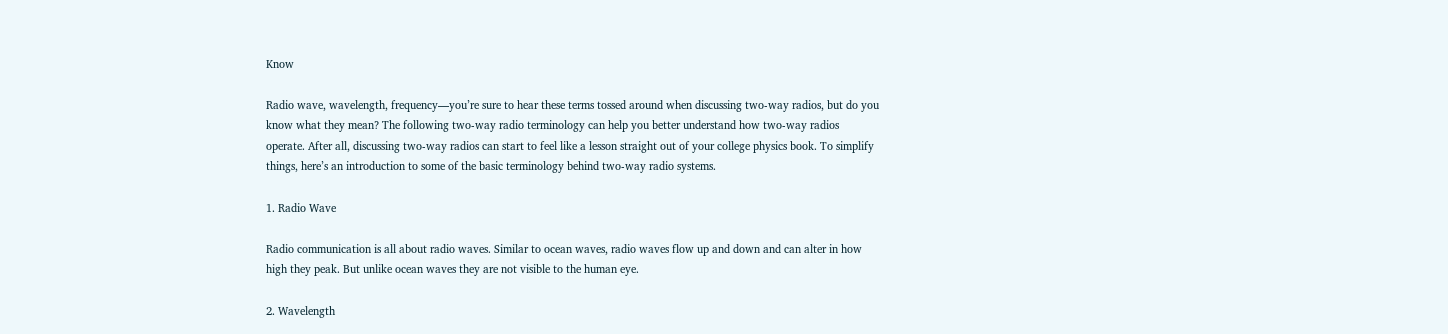Know

Radio wave, wavelength, frequency—you’re sure to hear these terms tossed around when discussing two-way radios, but do you know what they mean? The following two-way radio terminology can help you better understand how two-way radios operate. After all, discussing two-way radios can start to feel like a lesson straight out of your college physics book. To simplify things, here’s an introduction to some of the basic terminology behind two-way radio systems.

1. Radio Wave

Radio communication is all about radio waves. Similar to ocean waves, radio waves flow up and down and can alter in how high they peak. But unlike ocean waves they are not visible to the human eye.

2. Wavelength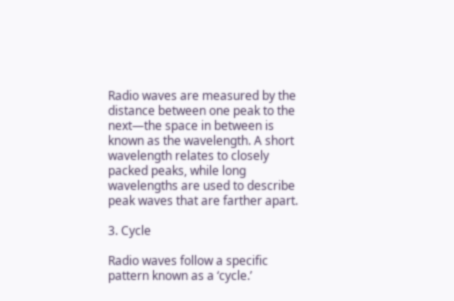Radio waves are measured by the distance between one peak to the next—the space in between is known as the wavelength. A short wavelength relates to closely packed peaks, while long wavelengths are used to describe peak waves that are farther apart.

3. Cycle

Radio waves follow a specific pattern known as a ‘cycle.’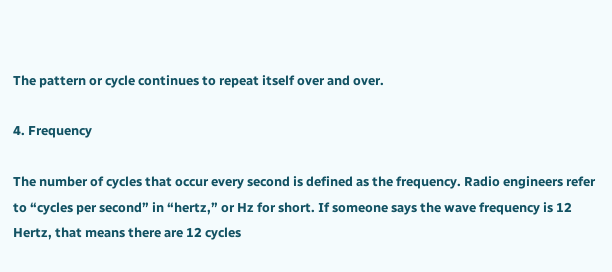The pattern or cycle continues to repeat itself over and over.

4. Frequency

The number of cycles that occur every second is defined as the frequency. Radio engineers refer to “cycles per second” in “hertz,” or Hz for short. If someone says the wave frequency is 12 Hertz, that means there are 12 cycles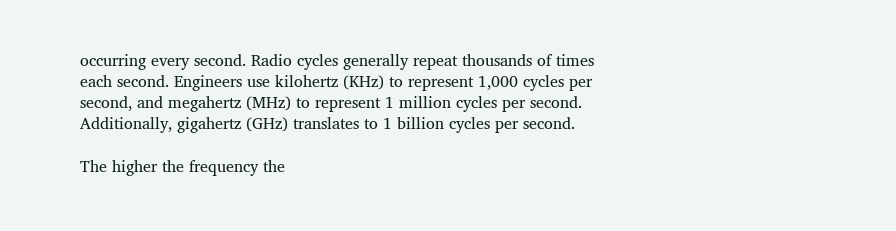occurring every second. Radio cycles generally repeat thousands of times each second. Engineers use kilohertz (KHz) to represent 1,000 cycles per second, and megahertz (MHz) to represent 1 million cycles per second. Additionally, gigahertz (GHz) translates to 1 billion cycles per second.

The higher the frequency the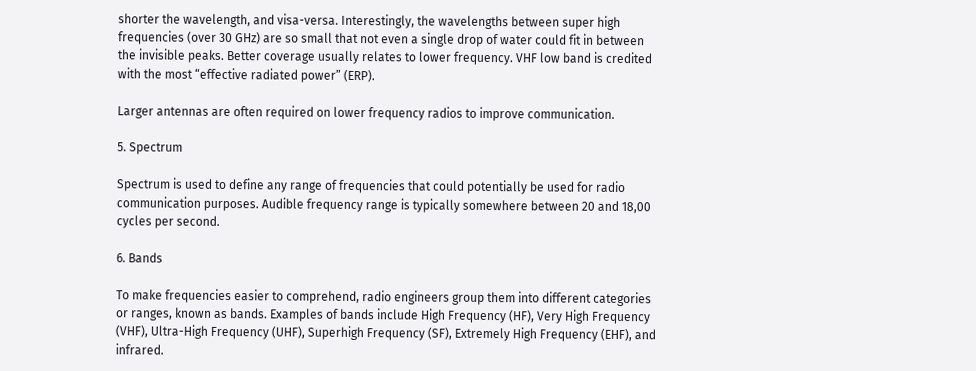shorter the wavelength, and visa-versa. Interestingly, the wavelengths between super high frequencies (over 30 GHz) are so small that not even a single drop of water could fit in between the invisible peaks. Better coverage usually relates to lower frequency. VHF low band is credited with the most “effective radiated power” (ERP).

Larger antennas are often required on lower frequency radios to improve communication.

5. Spectrum

Spectrum is used to define any range of frequencies that could potentially be used for radio communication purposes. Audible frequency range is typically somewhere between 20 and 18,00 cycles per second.

6. Bands

To make frequencies easier to comprehend, radio engineers group them into different categories or ranges, known as bands. Examples of bands include High Frequency (HF), Very High Frequency (VHF), Ultra-High Frequency (UHF), Superhigh Frequency (SF), Extremely High Frequency (EHF), and infrared.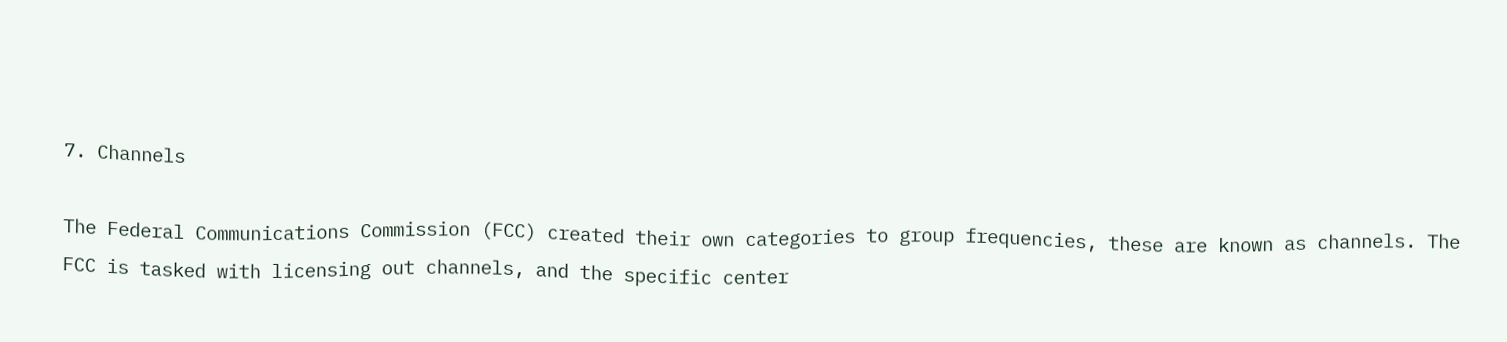7. Channels

The Federal Communications Commission (FCC) created their own categories to group frequencies, these are known as channels. The FCC is tasked with licensing out channels, and the specific center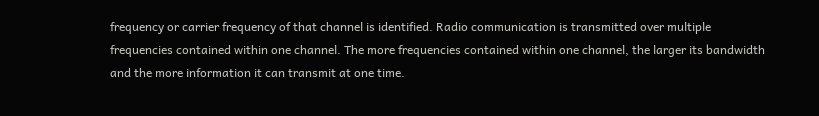frequency or carrier frequency of that channel is identified. Radio communication is transmitted over multiple frequencies contained within one channel. The more frequencies contained within one channel, the larger its bandwidth and the more information it can transmit at one time.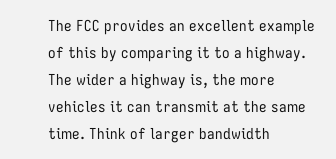The FCC provides an excellent example of this by comparing it to a highway. The wider a highway is, the more vehicles it can transmit at the same time. Think of larger bandwidth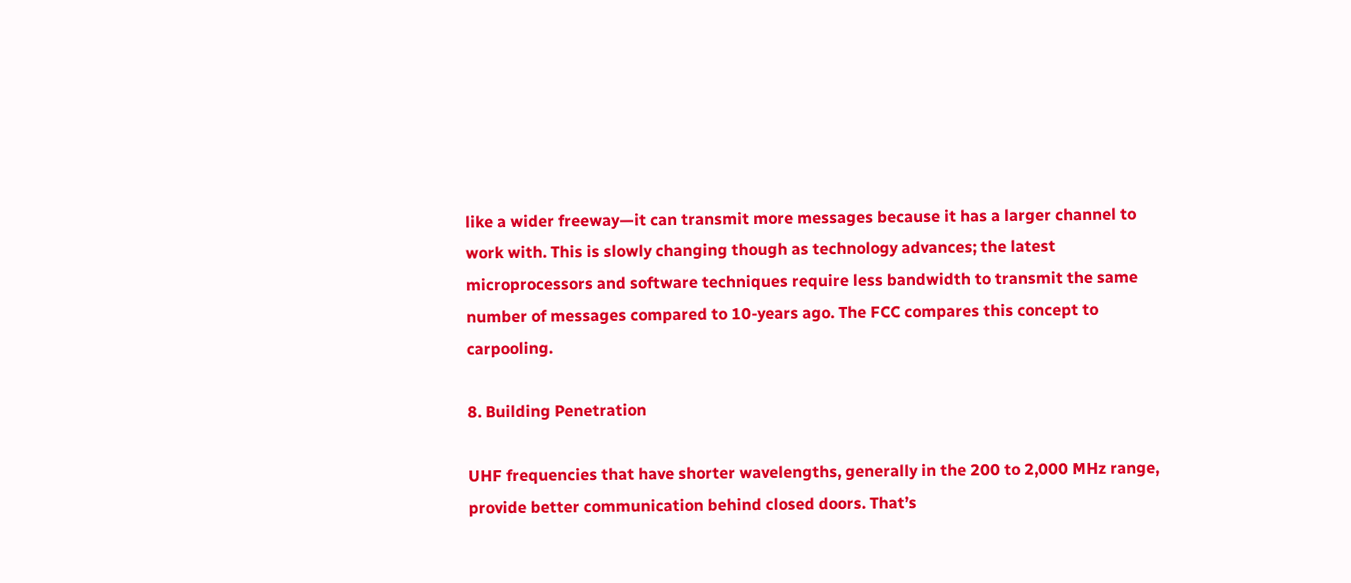like a wider freeway—it can transmit more messages because it has a larger channel to work with. This is slowly changing though as technology advances; the latest microprocessors and software techniques require less bandwidth to transmit the same number of messages compared to 10-years ago. The FCC compares this concept to carpooling.

8. Building Penetration

UHF frequencies that have shorter wavelengths, generally in the 200 to 2,000 MHz range, provide better communication behind closed doors. That’s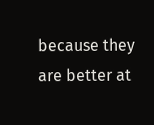because they are better at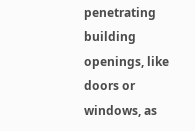penetrating building openings, like doors or windows, as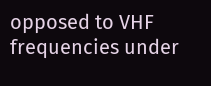opposed to VHF frequencies under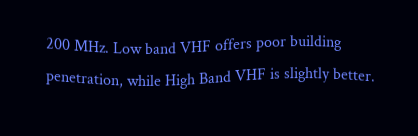200 MHz. Low band VHF offers poor building penetration, while High Band VHF is slightly better.